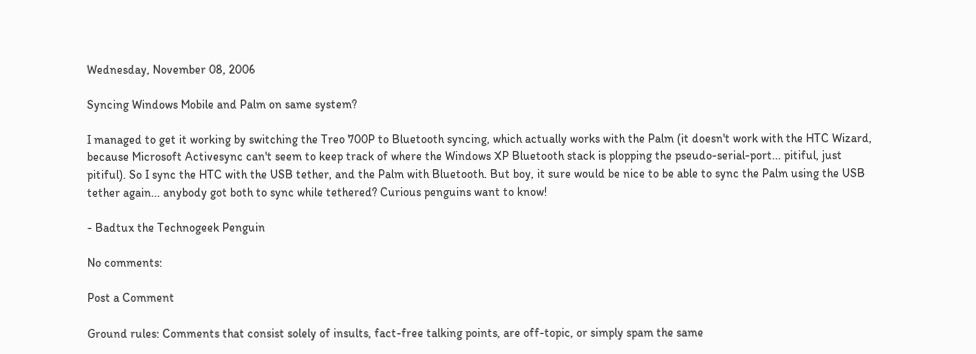Wednesday, November 08, 2006

Syncing Windows Mobile and Palm on same system?

I managed to get it working by switching the Treo 700P to Bluetooth syncing, which actually works with the Palm (it doesn't work with the HTC Wizard, because Microsoft Activesync can't seem to keep track of where the Windows XP Bluetooth stack is plopping the pseudo-serial-port... pitiful, just pitiful). So I sync the HTC with the USB tether, and the Palm with Bluetooth. But boy, it sure would be nice to be able to sync the Palm using the USB tether again... anybody got both to sync while tethered? Curious penguins want to know!

- Badtux the Technogeek Penguin

No comments:

Post a Comment

Ground rules: Comments that consist solely of insults, fact-free talking points, are off-topic, or simply spam the same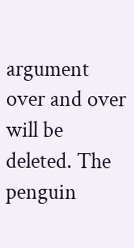argument over and over will be deleted. The penguin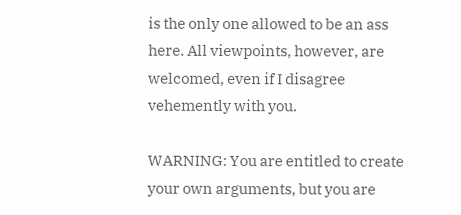is the only one allowed to be an ass here. All viewpoints, however, are welcomed, even if I disagree vehemently with you.

WARNING: You are entitled to create your own arguments, but you are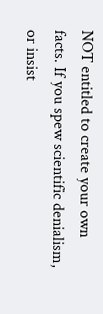NOT entitled to create your own facts. If you spew scientific denialism, or insist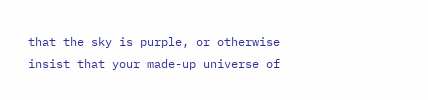that the sky is purple, or otherwise insist that your made-up universe of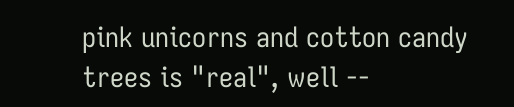pink unicorns and cotton candy trees is "real", well --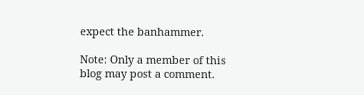expect the banhammer.

Note: Only a member of this blog may post a comment.